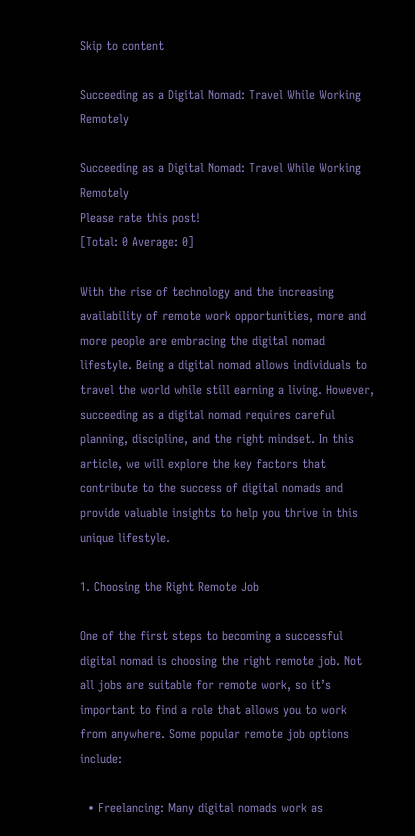Skip to content

Succeeding as a Digital Nomad: Travel While Working Remotely

Succeeding as a Digital Nomad: Travel While Working Remotely
Please rate this post!
[Total: 0 Average: 0]

With the rise of technology and the increasing availability of remote work opportunities, more and more people are embracing the digital nomad lifestyle. Being a digital nomad allows individuals to travel the world while still earning a living. However, succeeding as a digital nomad requires careful planning, discipline, and the right mindset. In this article, we will explore the key factors that contribute to the success of digital nomads and provide valuable insights to help you thrive in this unique lifestyle.

1. Choosing the Right Remote Job

One of the first steps to becoming a successful digital nomad is choosing the right remote job. Not all jobs are suitable for remote work, so it’s important to find a role that allows you to work from anywhere. Some popular remote job options include:

  • Freelancing: Many digital nomads work as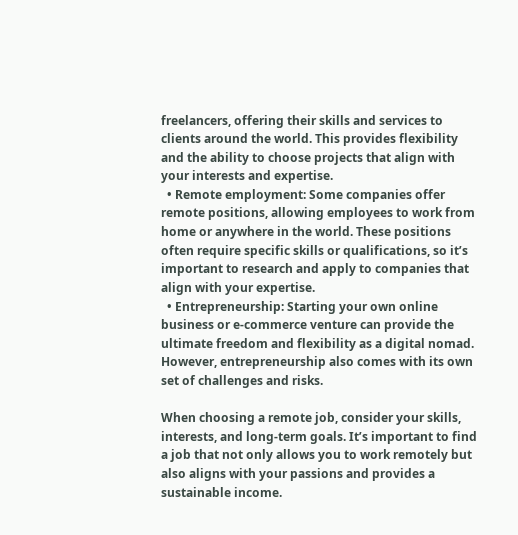freelancers, offering their skills and services to clients around the world. This provides flexibility and the ability to choose projects that align with your interests and expertise.
  • Remote employment: Some companies offer remote positions, allowing employees to work from home or anywhere in the world. These positions often require specific skills or qualifications, so it’s important to research and apply to companies that align with your expertise.
  • Entrepreneurship: Starting your own online business or e-commerce venture can provide the ultimate freedom and flexibility as a digital nomad. However, entrepreneurship also comes with its own set of challenges and risks.

When choosing a remote job, consider your skills, interests, and long-term goals. It’s important to find a job that not only allows you to work remotely but also aligns with your passions and provides a sustainable income.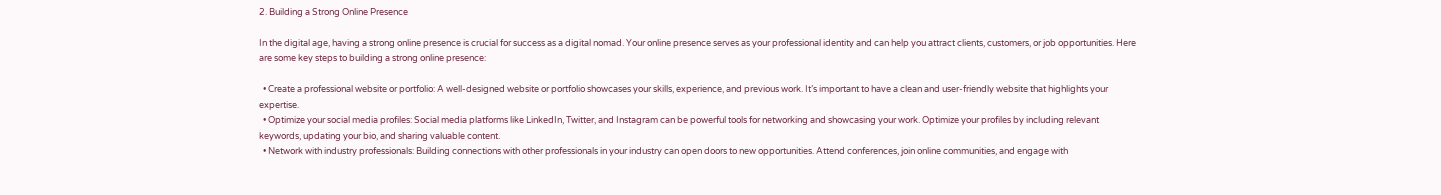2. Building a Strong Online Presence

In the digital age, having a strong online presence is crucial for success as a digital nomad. Your online presence serves as your professional identity and can help you attract clients, customers, or job opportunities. Here are some key steps to building a strong online presence:

  • Create a professional website or portfolio: A well-designed website or portfolio showcases your skills, experience, and previous work. It’s important to have a clean and user-friendly website that highlights your expertise.
  • Optimize your social media profiles: Social media platforms like LinkedIn, Twitter, and Instagram can be powerful tools for networking and showcasing your work. Optimize your profiles by including relevant keywords, updating your bio, and sharing valuable content.
  • Network with industry professionals: Building connections with other professionals in your industry can open doors to new opportunities. Attend conferences, join online communities, and engage with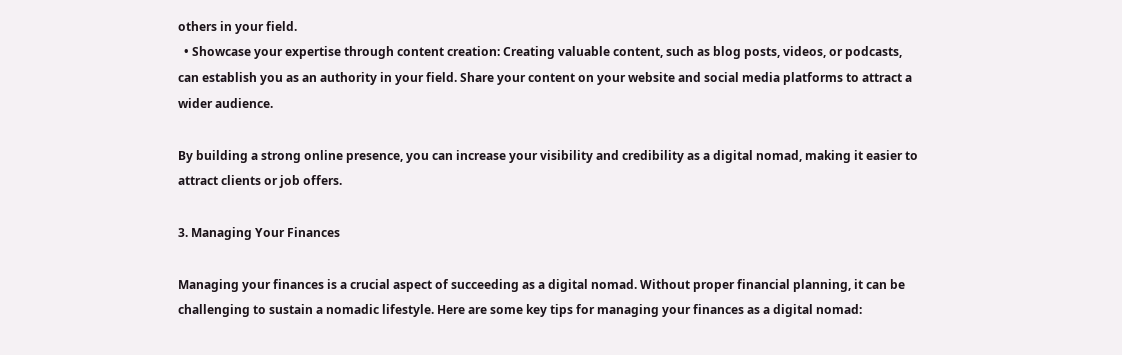others in your field.
  • Showcase your expertise through content creation: Creating valuable content, such as blog posts, videos, or podcasts, can establish you as an authority in your field. Share your content on your website and social media platforms to attract a wider audience.

By building a strong online presence, you can increase your visibility and credibility as a digital nomad, making it easier to attract clients or job offers.

3. Managing Your Finances

Managing your finances is a crucial aspect of succeeding as a digital nomad. Without proper financial planning, it can be challenging to sustain a nomadic lifestyle. Here are some key tips for managing your finances as a digital nomad: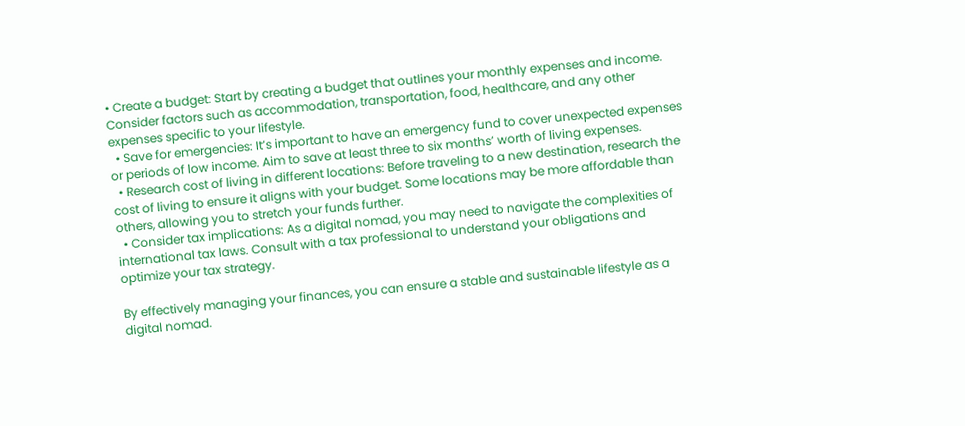• Create a budget: Start by creating a budget that outlines your monthly expenses and income. Consider factors such as accommodation, transportation, food, healthcare, and any other expenses specific to your lifestyle.
  • Save for emergencies: It’s important to have an emergency fund to cover unexpected expenses or periods of low income. Aim to save at least three to six months’ worth of living expenses.
  • Research cost of living in different locations: Before traveling to a new destination, research the cost of living to ensure it aligns with your budget. Some locations may be more affordable than others, allowing you to stretch your funds further.
  • Consider tax implications: As a digital nomad, you may need to navigate the complexities of international tax laws. Consult with a tax professional to understand your obligations and optimize your tax strategy.

By effectively managing your finances, you can ensure a stable and sustainable lifestyle as a digital nomad.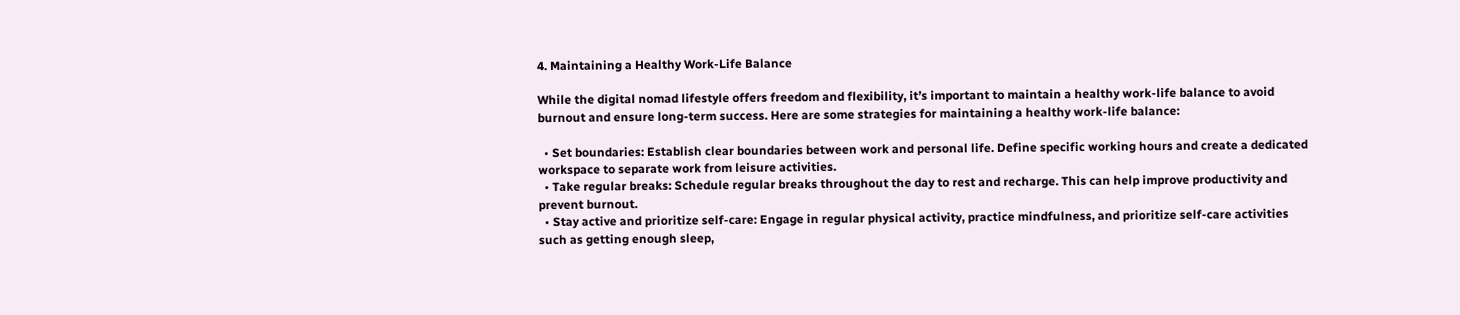4. Maintaining a Healthy Work-Life Balance

While the digital nomad lifestyle offers freedom and flexibility, it’s important to maintain a healthy work-life balance to avoid burnout and ensure long-term success. Here are some strategies for maintaining a healthy work-life balance:

  • Set boundaries: Establish clear boundaries between work and personal life. Define specific working hours and create a dedicated workspace to separate work from leisure activities.
  • Take regular breaks: Schedule regular breaks throughout the day to rest and recharge. This can help improve productivity and prevent burnout.
  • Stay active and prioritize self-care: Engage in regular physical activity, practice mindfulness, and prioritize self-care activities such as getting enough sleep,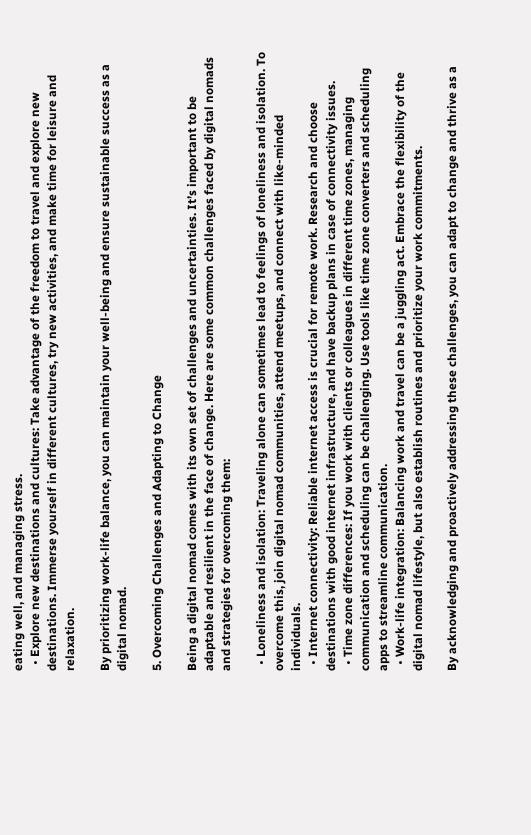eating well, and managing stress.
  • Explore new destinations and cultures: Take advantage of the freedom to travel and explore new destinations. Immerse yourself in different cultures, try new activities, and make time for leisure and relaxation.

By prioritizing work-life balance, you can maintain your well-being and ensure sustainable success as a digital nomad.

5. Overcoming Challenges and Adapting to Change

Being a digital nomad comes with its own set of challenges and uncertainties. It’s important to be adaptable and resilient in the face of change. Here are some common challenges faced by digital nomads and strategies for overcoming them:

  • Loneliness and isolation: Traveling alone can sometimes lead to feelings of loneliness and isolation. To overcome this, join digital nomad communities, attend meetups, and connect with like-minded individuals.
  • Internet connectivity: Reliable internet access is crucial for remote work. Research and choose destinations with good internet infrastructure, and have backup plans in case of connectivity issues.
  • Time zone differences: If you work with clients or colleagues in different time zones, managing communication and scheduling can be challenging. Use tools like time zone converters and scheduling apps to streamline communication.
  • Work-life integration: Balancing work and travel can be a juggling act. Embrace the flexibility of the digital nomad lifestyle, but also establish routines and prioritize your work commitments.

By acknowledging and proactively addressing these challenges, you can adapt to change and thrive as a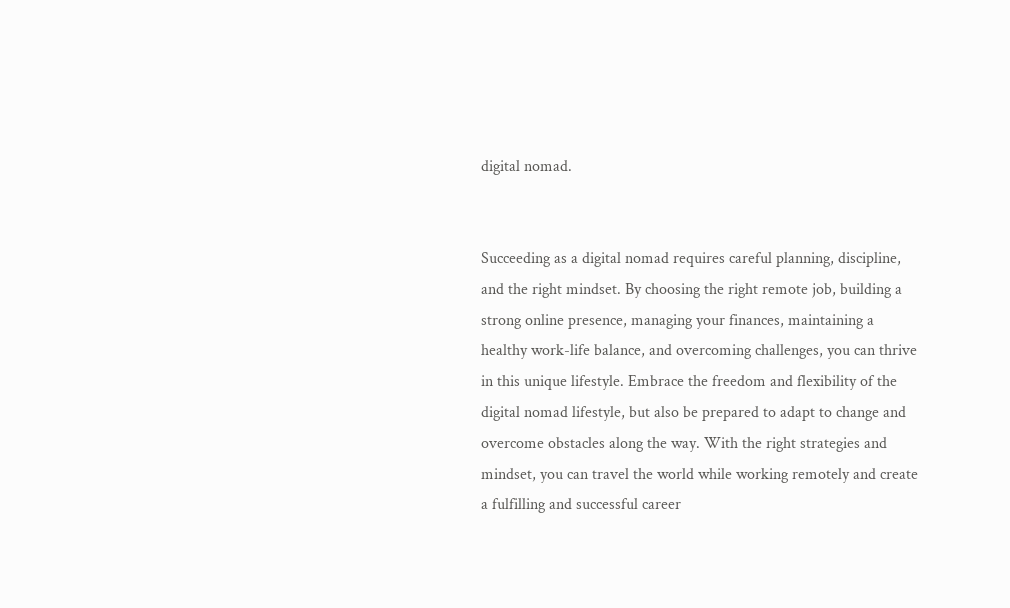digital nomad.


Succeeding as a digital nomad requires careful planning, discipline, and the right mindset. By choosing the right remote job, building a strong online presence, managing your finances, maintaining a healthy work-life balance, and overcoming challenges, you can thrive in this unique lifestyle. Embrace the freedom and flexibility of the digital nomad lifestyle, but also be prepared to adapt to change and overcome obstacles along the way. With the right strategies and mindset, you can travel the world while working remotely and create a fulfilling and successful career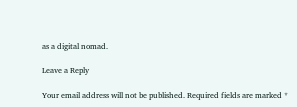as a digital nomad.

Leave a Reply

Your email address will not be published. Required fields are marked *